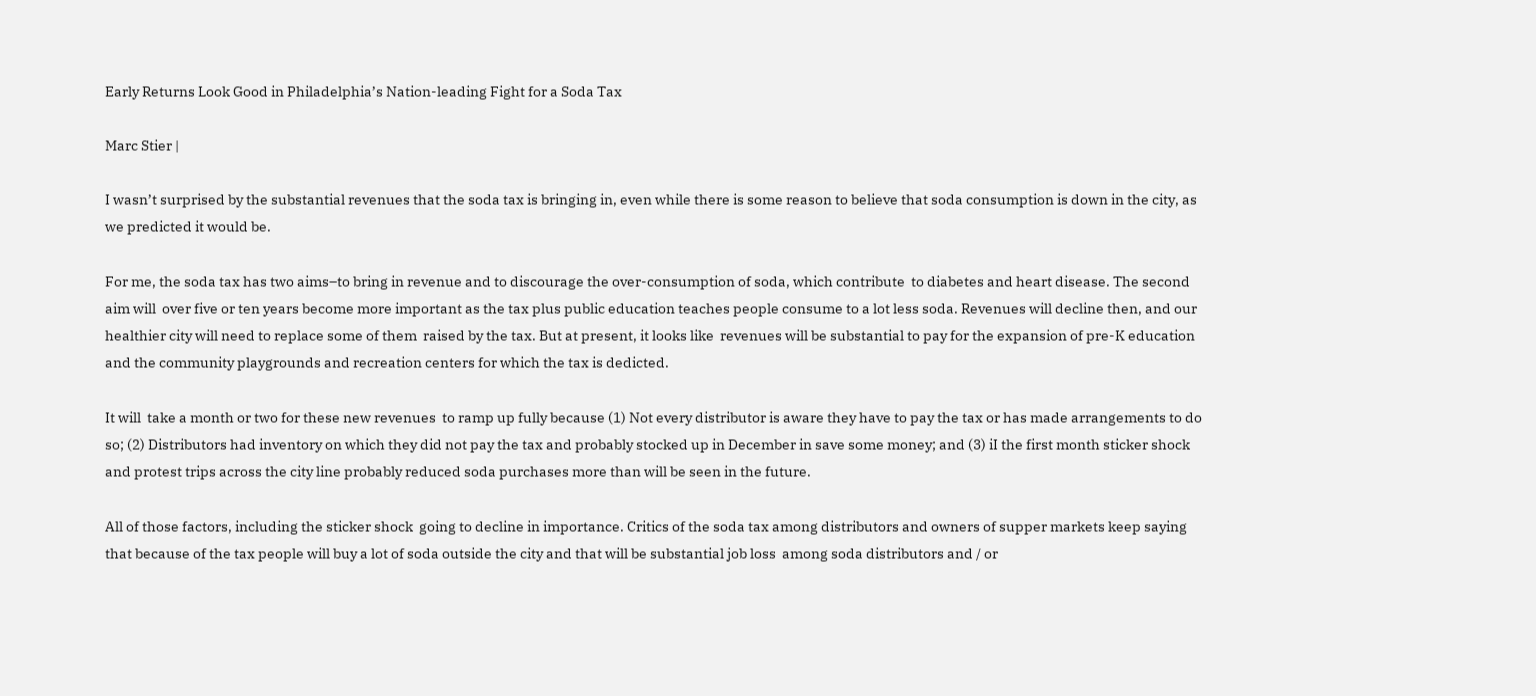Early Returns Look Good in Philadelphia’s Nation-leading Fight for a Soda Tax

Marc Stier |

I wasn’t surprised by the substantial revenues that the soda tax is bringing in, even while there is some reason to believe that soda consumption is down in the city, as we predicted it would be.

For me, the soda tax has two aims–to bring in revenue and to discourage the over-consumption of soda, which contribute  to diabetes and heart disease. The second aim will  over five or ten years become more important as the tax plus public education teaches people consume to a lot less soda. Revenues will decline then, and our healthier city will need to replace some of them  raised by the tax. But at present, it looks like  revenues will be substantial to pay for the expansion of pre-K education and the community playgrounds and recreation centers for which the tax is dedicted.

It will  take a month or two for these new revenues  to ramp up fully because (1) Not every distributor is aware they have to pay the tax or has made arrangements to do so; (2) Distributors had inventory on which they did not pay the tax and probably stocked up in December in save some money; and (3) iI the first month sticker shock and protest trips across the city line probably reduced soda purchases more than will be seen in the future.

All of those factors, including the sticker shock  going to decline in importance. Critics of the soda tax among distributors and owners of supper markets keep saying that because of the tax people will buy a lot of soda outside the city and that will be substantial job loss  among soda distributors and / or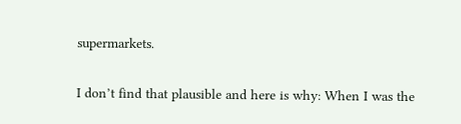supermarkets.

I don’t find that plausible and here is why: When I was the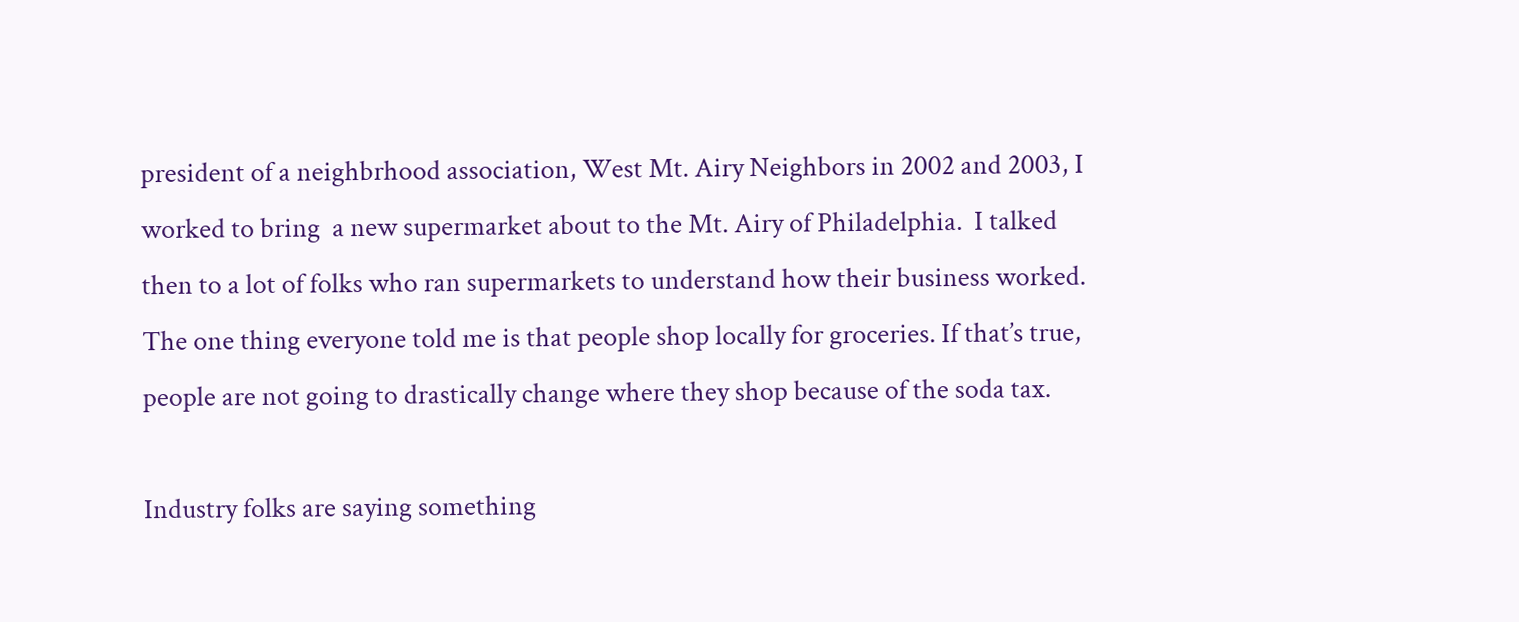president of a neighbrhood association, West Mt. Airy Neighbors in 2002 and 2003, I worked to bring  a new supermarket about to the Mt. Airy of Philadelphia.  I talked then to a lot of folks who ran supermarkets to understand how their business worked. The one thing everyone told me is that people shop locally for groceries. If that’s true, people are not going to drastically change where they shop because of the soda tax.

Industry folks are saying something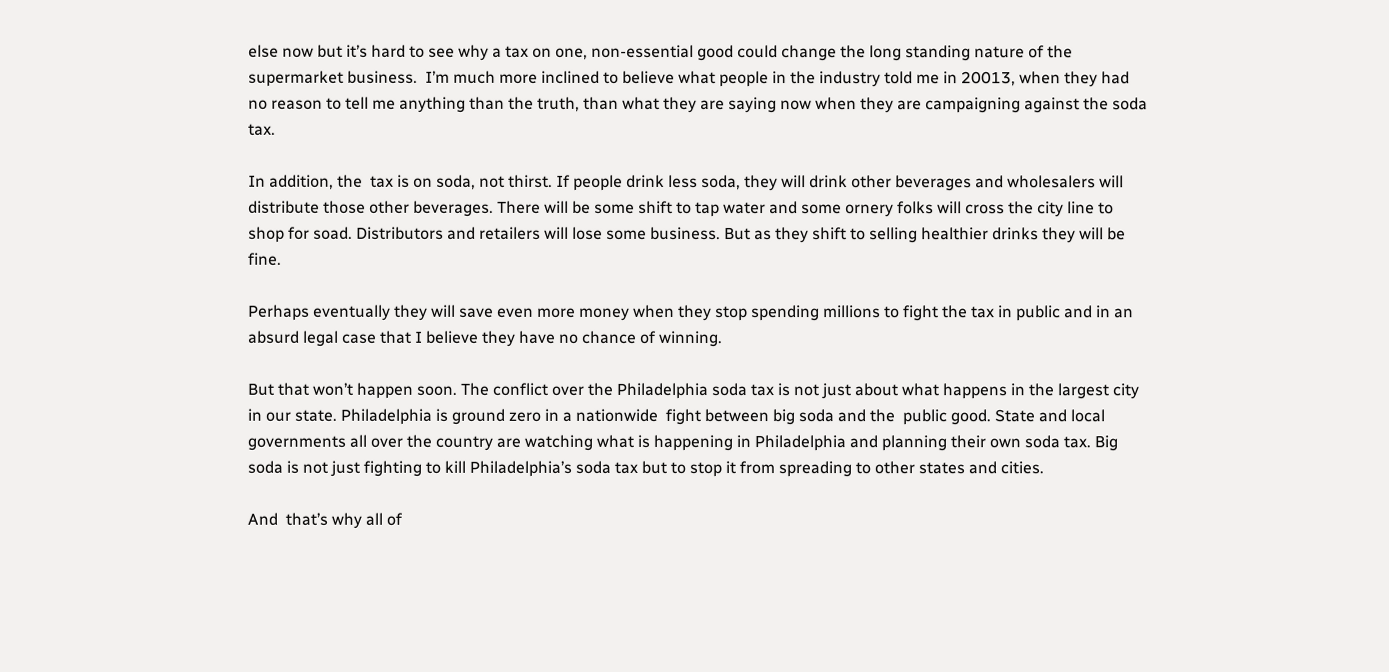else now but it’s hard to see why a tax on one, non-essential good could change the long standing nature of the supermarket business.  I’m much more inclined to believe what people in the industry told me in 20013, when they had no reason to tell me anything than the truth, than what they are saying now when they are campaigning against the soda tax.

In addition, the  tax is on soda, not thirst. If people drink less soda, they will drink other beverages and wholesalers will distribute those other beverages. There will be some shift to tap water and some ornery folks will cross the city line to shop for soad. Distributors and retailers will lose some business. But as they shift to selling healthier drinks they will be fine.

Perhaps eventually they will save even more money when they stop spending millions to fight the tax in public and in an absurd legal case that I believe they have no chance of winning.

But that won’t happen soon. The conflict over the Philadelphia soda tax is not just about what happens in the largest city in our state. Philadelphia is ground zero in a nationwide  fight between big soda and the  public good. State and local governments all over the country are watching what is happening in Philadelphia and planning their own soda tax. Big soda is not just fighting to kill Philadelphia’s soda tax but to stop it from spreading to other states and cities.

And  that’s why all of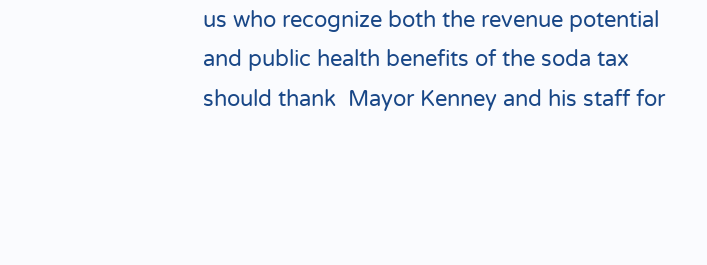us who recognize both the revenue potential and public health benefits of the soda tax should thank  Mayor Kenney and his staff for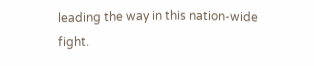leading the way in this nation-wide fight.